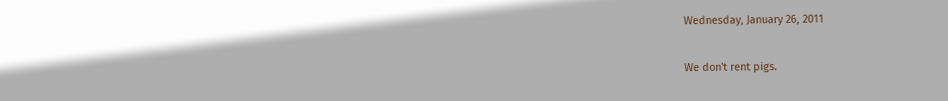Wednesday, January 26, 2011

We don't rent pigs.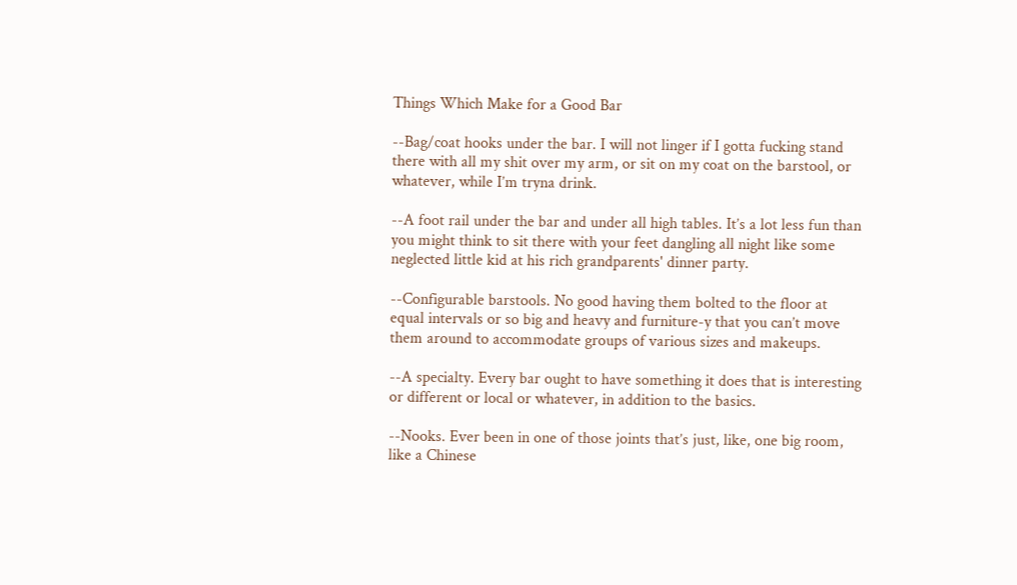Things Which Make for a Good Bar

--Bag/coat hooks under the bar. I will not linger if I gotta fucking stand there with all my shit over my arm, or sit on my coat on the barstool, or whatever, while I’m tryna drink.

--A foot rail under the bar and under all high tables. It’s a lot less fun than you might think to sit there with your feet dangling all night like some neglected little kid at his rich grandparents' dinner party.

--Configurable barstools. No good having them bolted to the floor at equal intervals or so big and heavy and furniture-y that you can’t move them around to accommodate groups of various sizes and makeups.

--A specialty. Every bar ought to have something it does that is interesting or different or local or whatever, in addition to the basics.

--Nooks. Ever been in one of those joints that’s just, like, one big room, like a Chinese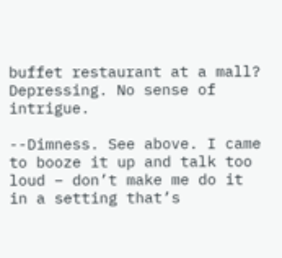buffet restaurant at a mall? Depressing. No sense of intrigue.

--Dimness. See above. I came to booze it up and talk too loud – don’t make me do it in a setting that’s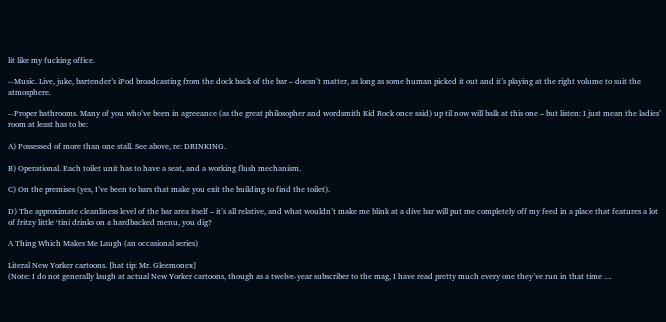lit like my fucking office.

--Music. Live, juke, bartender’s iPod broadcasting from the dock back of the bar – doesn’t matter, as long as some human picked it out and it’s playing at the right volume to suit the atmosphere.

--Proper bathrooms. Many of you who’ve been in agreeance (as the great philosopher and wordsmith Kid Rock once said) up til now will balk at this one – but listen: I just mean the ladies’ room at least has to be:

A) Possessed of more than one stall. See above, re: DRINKING.

B) Operational. Each toilet unit has to have a seat, and a working flush mechanism.

C) On the premises (yes, I’ve been to bars that make you exit the building to find the toilet).

D) The approximate cleanliness level of the bar area itself – it’s all relative, and what wouldn’t make me blink at a dive bar will put me completely off my feed in a place that features a lot of fritzy little ‘tini drinks on a hardbacked menu, you dig?

A Thing Which Makes Me Laugh (an occasional series)

Literal New Yorker cartoons. [hat tip: Mr. Gleemonex]
(Note: I do not generally laugh at actual New Yorker cartoons, though as a twelve-year subscriber to the mag, I have read pretty much every one they’ve run in that time …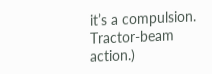it’s a compulsion. Tractor-beam action.)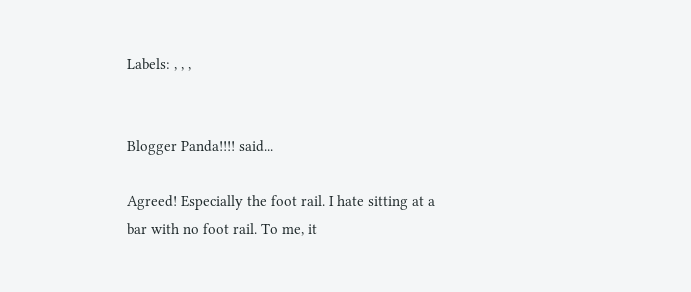Labels: , , ,


Blogger Panda!!!! said...

Agreed! Especially the foot rail. I hate sitting at a bar with no foot rail. To me, it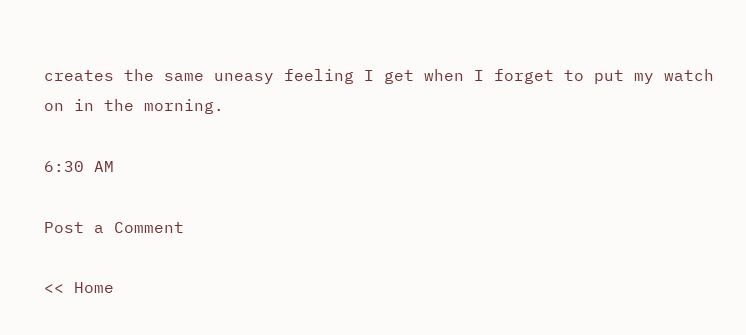creates the same uneasy feeling I get when I forget to put my watch on in the morning.

6:30 AM

Post a Comment

<< Home